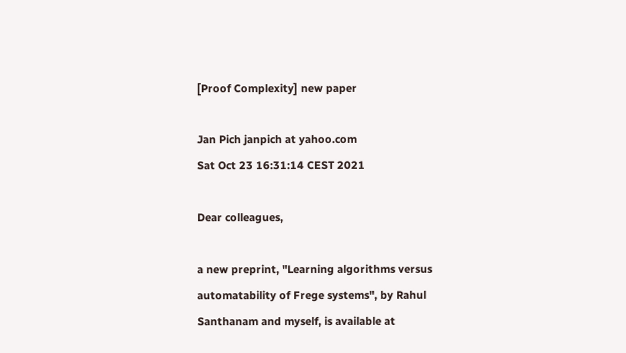[Proof Complexity] new paper

Jan Pich janpich at yahoo.com
Sat Oct 23 16:31:14 CEST 2021

Dear colleagues,

a new preprint, "Learning algorithms versus automatability of Frege systems", by Rahul Santhanam and myself, is available at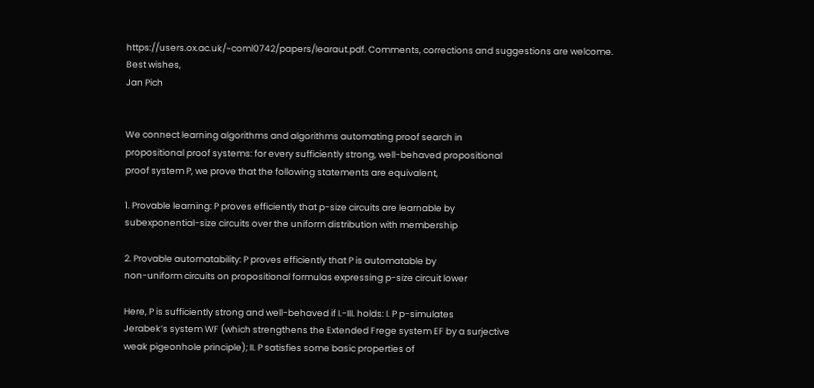https://users.ox.ac.uk/~coml0742/papers/learaut.pdf. Comments, corrections and suggestions are welcome.
Best wishes,
Jan Pich


We connect learning algorithms and algorithms automating proof search in
propositional proof systems: for every sufficiently strong, well-behaved propositional
proof system P, we prove that the following statements are equivalent,

1. Provable learning: P proves efficiently that p-size circuits are learnable by
subexponential-size circuits over the uniform distribution with membership

2. Provable automatability: P proves efficiently that P is automatable by
non-uniform circuits on propositional formulas expressing p-size circuit lower

Here, P is sufficiently strong and well-behaved if I.-III. holds: I. P p-simulates
Jerabek’s system WF (which strengthens the Extended Frege system EF by a surjective
weak pigeonhole principle); II. P satisfies some basic properties of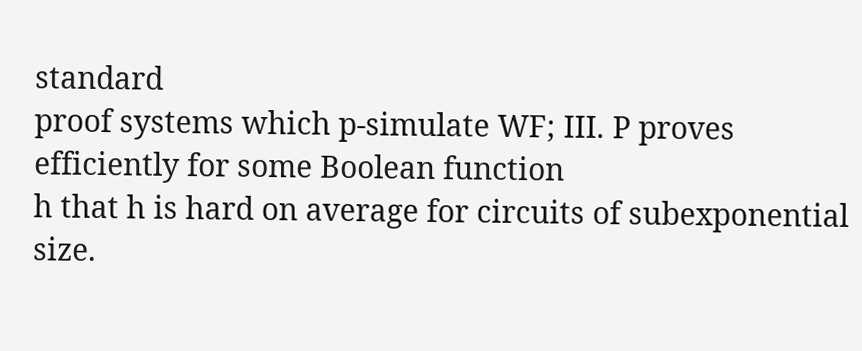standard
proof systems which p-simulate WF; III. P proves efficiently for some Boolean function
h that h is hard on average for circuits of subexponential size.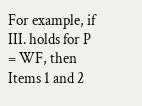For example, if
III. holds for P = WF, then Items 1 and 2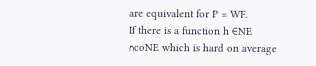are equivalent for P = WF.
If there is a function h ∈NE ∩coNE which is hard on average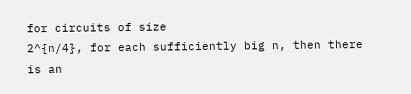for circuits of size
2^{n/4}, for each sufficiently big n, then there is an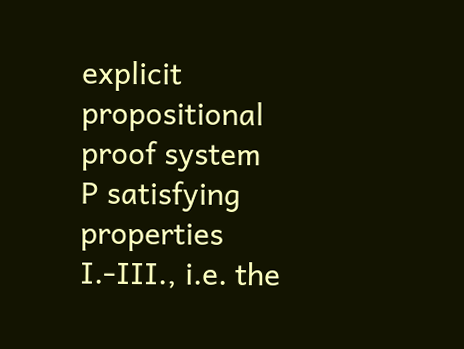explicit propositional proof system
P satisfying properties I.-III., i.e. the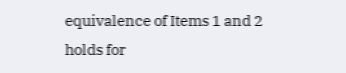equivalence of Items 1 and 2 holds for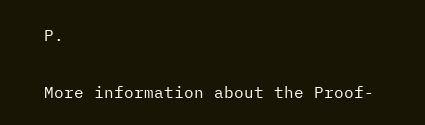P.

More information about the Proof-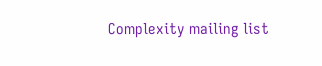Complexity mailing list